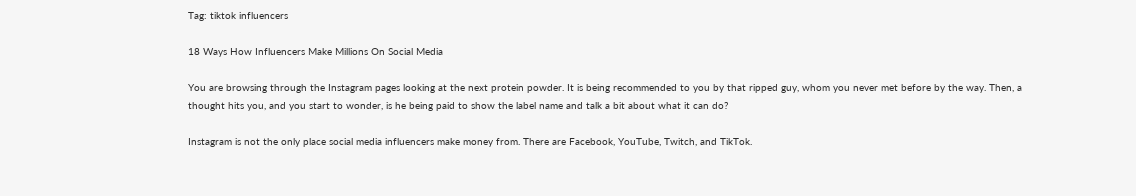Tag: tiktok influencers

18 Ways How Influencers Make Millions On Social Media

You are browsing through the Instagram pages looking at the next protein powder. It is being recommended to you by that ripped guy, whom you never met before by the way. Then, a thought hits you, and you start to wonder, is he being paid to show the label name and talk a bit about what it can do?

Instagram is not the only place social media influencers make money from. There are Facebook, YouTube, Twitch, and TikTok.